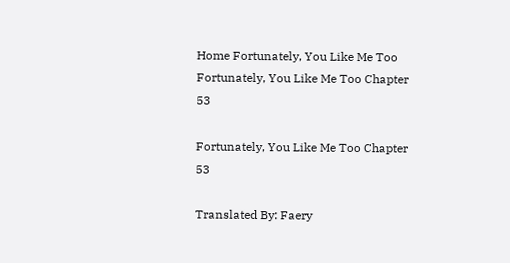Home Fortunately, You Like Me Too Fortunately, You Like Me Too Chapter 53

Fortunately, You Like Me Too Chapter 53

Translated By: Faery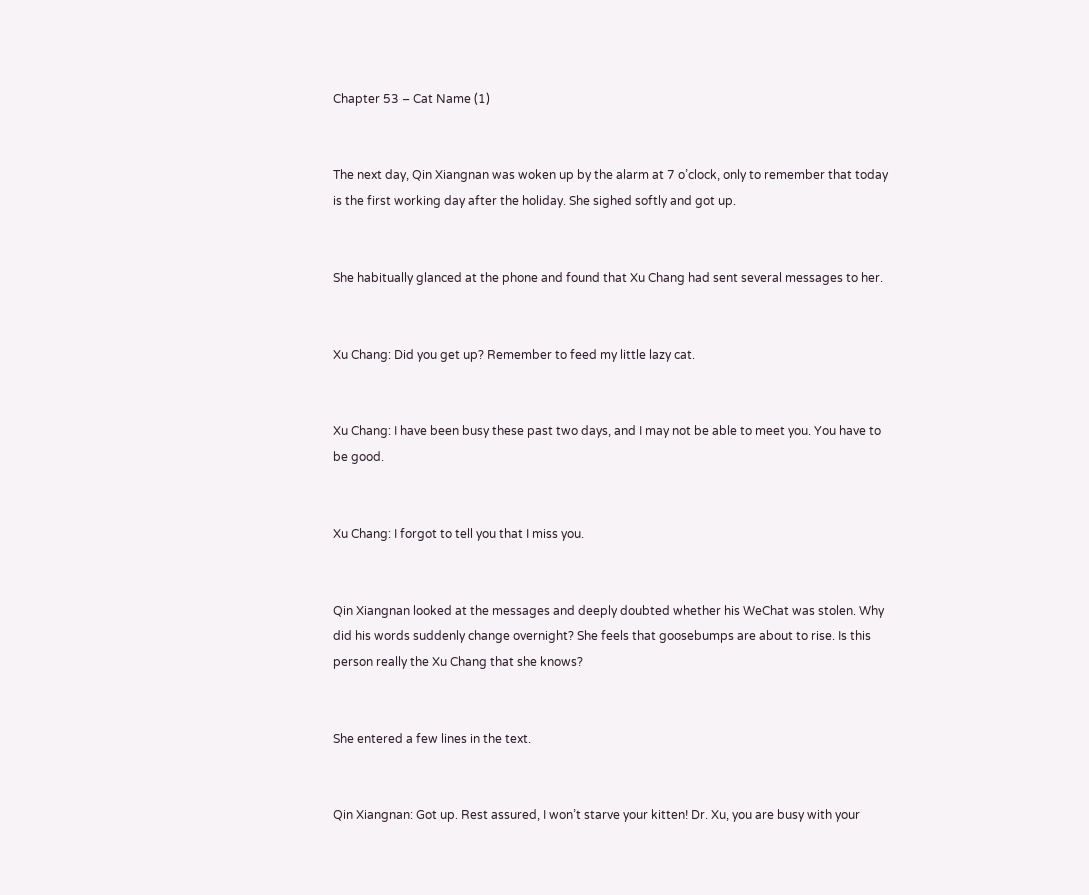Chapter 53 – Cat Name (1)


The next day, Qin Xiangnan was woken up by the alarm at 7 o’clock, only to remember that today is the first working day after the holiday. She sighed softly and got up.


She habitually glanced at the phone and found that Xu Chang had sent several messages to her.


Xu Chang: Did you get up? Remember to feed my little lazy cat.


Xu Chang: I have been busy these past two days, and I may not be able to meet you. You have to be good.


Xu Chang: I forgot to tell you that I miss you.


Qin Xiangnan looked at the messages and deeply doubted whether his WeChat was stolen. Why did his words suddenly change overnight? She feels that goosebumps are about to rise. Is this person really the Xu Chang that she knows?


She entered a few lines in the text.


Qin Xiangnan: Got up. Rest assured, I won’t starve your kitten! Dr. Xu, you are busy with your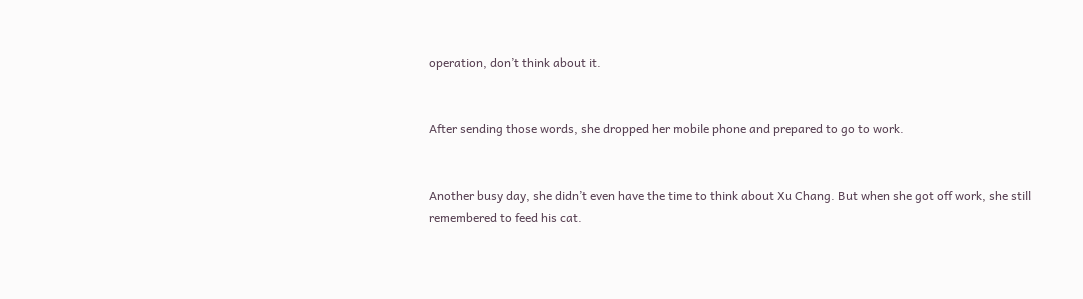operation, don’t think about it.


After sending those words, she dropped her mobile phone and prepared to go to work.


Another busy day, she didn’t even have the time to think about Xu Chang. But when she got off work, she still remembered to feed his cat.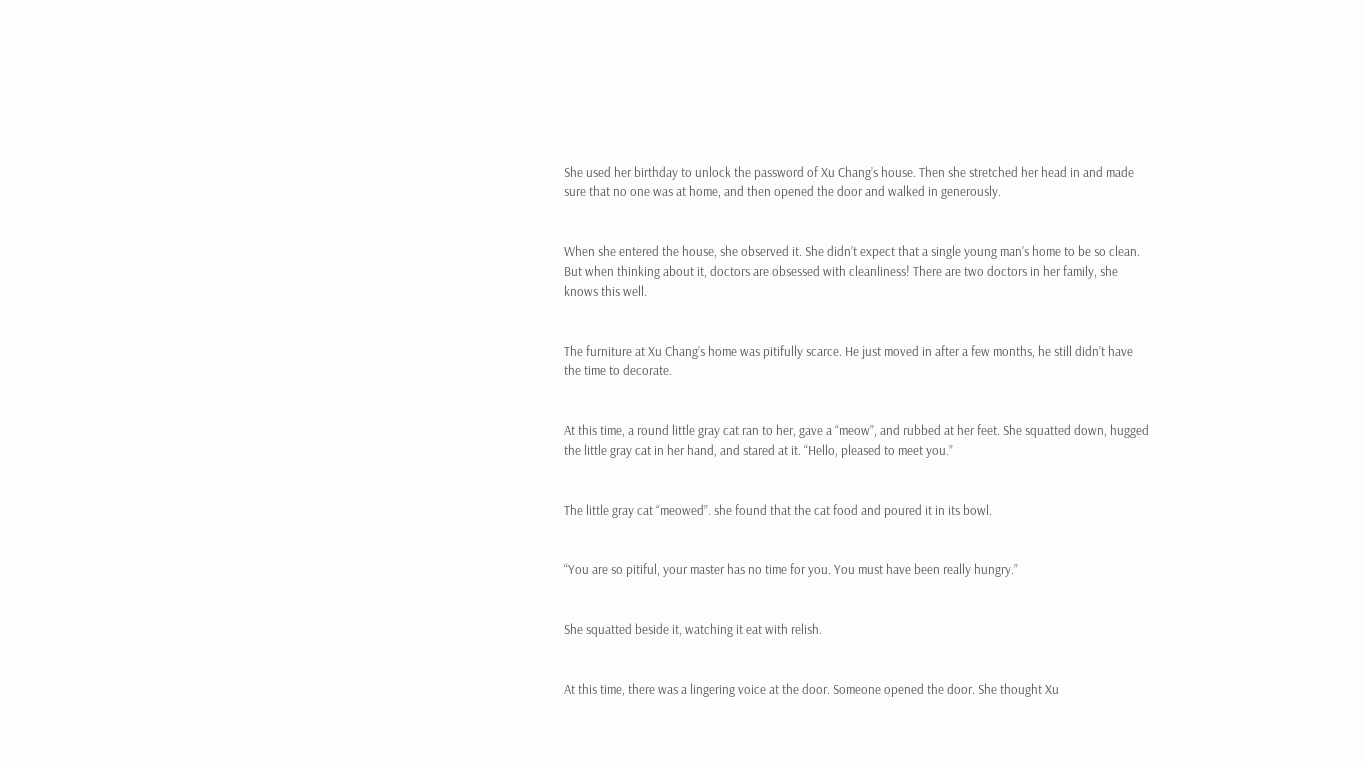She used her birthday to unlock the password of Xu Chang’s house. Then she stretched her head in and made sure that no one was at home, and then opened the door and walked in generously.


When she entered the house, she observed it. She didn’t expect that a single young man’s home to be so clean. But when thinking about it, doctors are obsessed with cleanliness! There are two doctors in her family, she knows this well.


The furniture at Xu Chang’s home was pitifully scarce. He just moved in after a few months, he still didn’t have the time to decorate.


At this time, a round little gray cat ran to her, gave a “meow”, and rubbed at her feet. She squatted down, hugged the little gray cat in her hand, and stared at it. “Hello, pleased to meet you.”


The little gray cat “meowed”. she found that the cat food and poured it in its bowl.


“You are so pitiful, your master has no time for you. You must have been really hungry.”


She squatted beside it, watching it eat with relish.


At this time, there was a lingering voice at the door. Someone opened the door. She thought Xu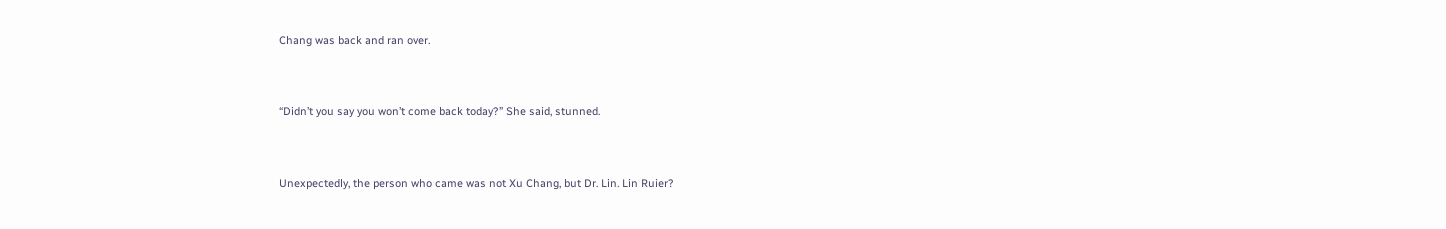Chang was back and ran over.


“Didn’t you say you won’t come back today?” She said, stunned.


Unexpectedly, the person who came was not Xu Chang, but Dr. Lin. Lin Ruier?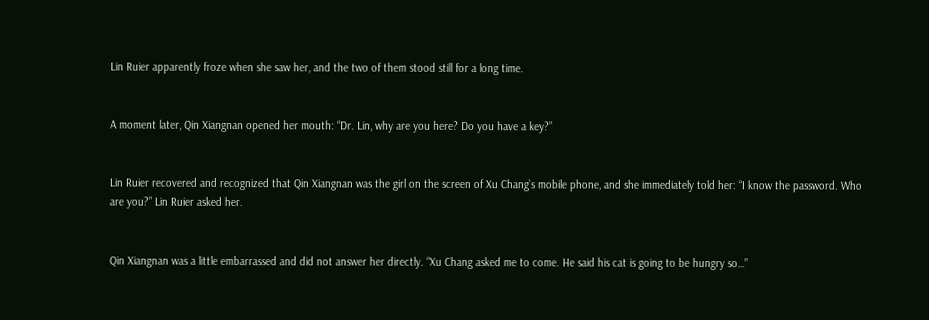Lin Ruier apparently froze when she saw her, and the two of them stood still for a long time.


A moment later, Qin Xiangnan opened her mouth: “Dr. Lin, why are you here? Do you have a key?”


Lin Ruier recovered and recognized that Qin Xiangnan was the girl on the screen of Xu Chang’s mobile phone, and she immediately told her: “I know the password. Who are you?” Lin Ruier asked her.


Qin Xiangnan was a little embarrassed and did not answer her directly. “Xu Chang asked me to come. He said his cat is going to be hungry so…”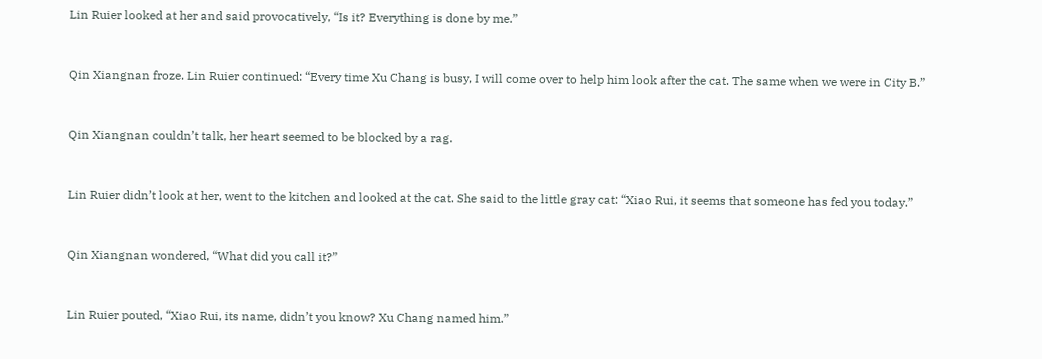Lin Ruier looked at her and said provocatively, “Is it? Everything is done by me.”


Qin Xiangnan froze. Lin Ruier continued: “Every time Xu Chang is busy, I will come over to help him look after the cat. The same when we were in City B.”


Qin Xiangnan couldn’t talk, her heart seemed to be blocked by a rag.


Lin Ruier didn’t look at her, went to the kitchen and looked at the cat. She said to the little gray cat: “Xiao Rui, it seems that someone has fed you today.”


Qin Xiangnan wondered, “What did you call it?”


Lin Ruier pouted, “Xiao Rui, its name, didn’t you know? Xu Chang named him.”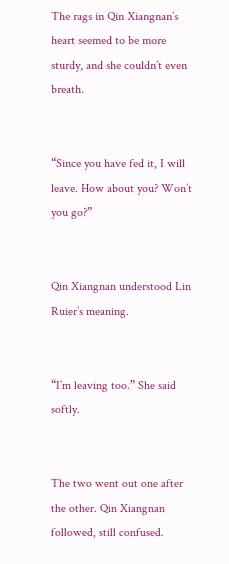The rags in Qin Xiangnan’s heart seemed to be more sturdy, and she couldn’t even breath.


“Since you have fed it, I will leave. How about you? Won’t you go?”


Qin Xiangnan understood Lin Ruier’s meaning.


“I’m leaving too.” She said softly.


The two went out one after the other. Qin Xiangnan followed, still confused.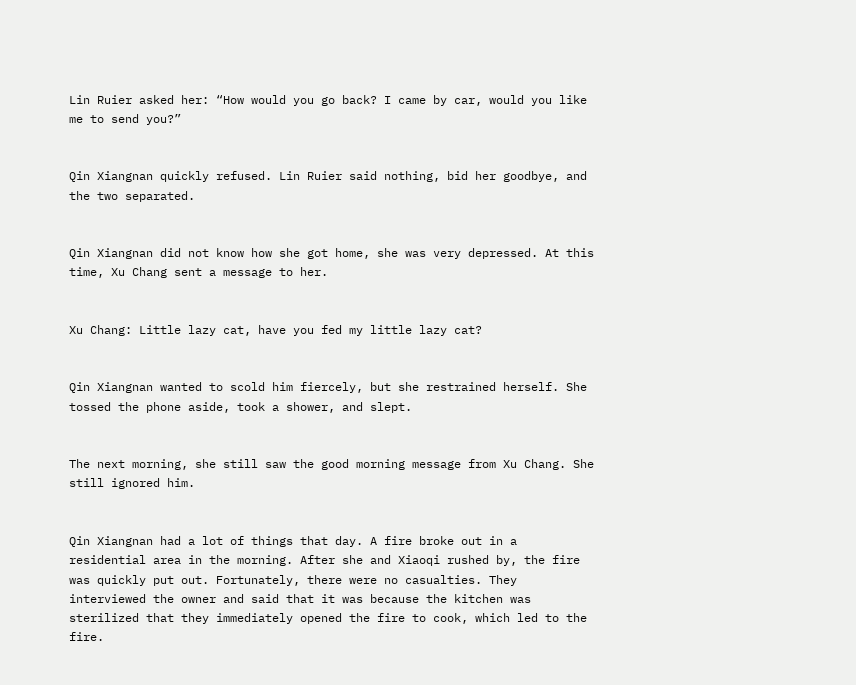Lin Ruier asked her: “How would you go back? I came by car, would you like me to send you?”


Qin Xiangnan quickly refused. Lin Ruier said nothing, bid her goodbye, and the two separated.


Qin Xiangnan did not know how she got home, she was very depressed. At this time, Xu Chang sent a message to her.


Xu Chang: Little lazy cat, have you fed my little lazy cat?


Qin Xiangnan wanted to scold him fiercely, but she restrained herself. She tossed the phone aside, took a shower, and slept.


The next morning, she still saw the good morning message from Xu Chang. She still ignored him.


Qin Xiangnan had a lot of things that day. A fire broke out in a residential area in the morning. After she and Xiaoqi rushed by, the fire was quickly put out. Fortunately, there were no casualties. They interviewed the owner and said that it was because the kitchen was sterilized that they immediately opened the fire to cook, which led to the fire.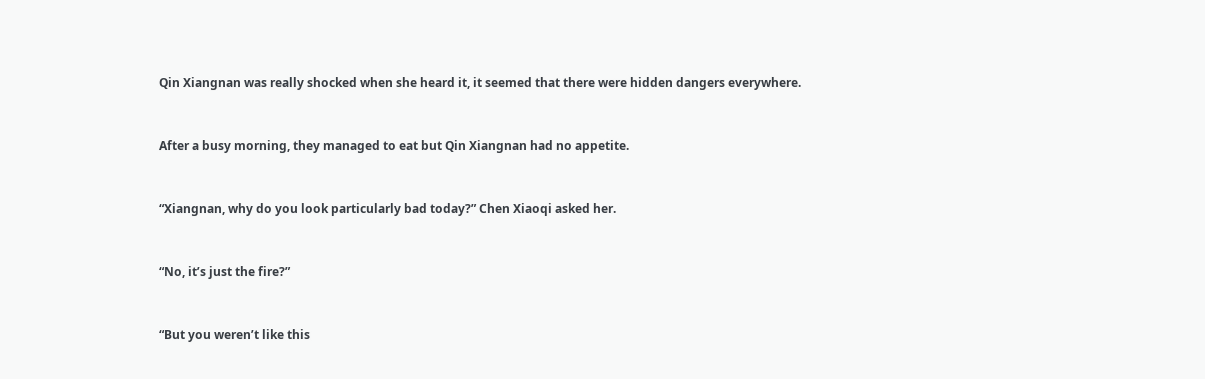Qin Xiangnan was really shocked when she heard it, it seemed that there were hidden dangers everywhere.


After a busy morning, they managed to eat but Qin Xiangnan had no appetite.


“Xiangnan, why do you look particularly bad today?” Chen Xiaoqi asked her.


“No, it’s just the fire?”


“But you weren’t like this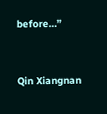before…”


Qin Xiangnan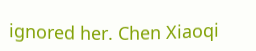ignored her. Chen Xiaoqi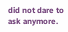did not dare to ask anymore.